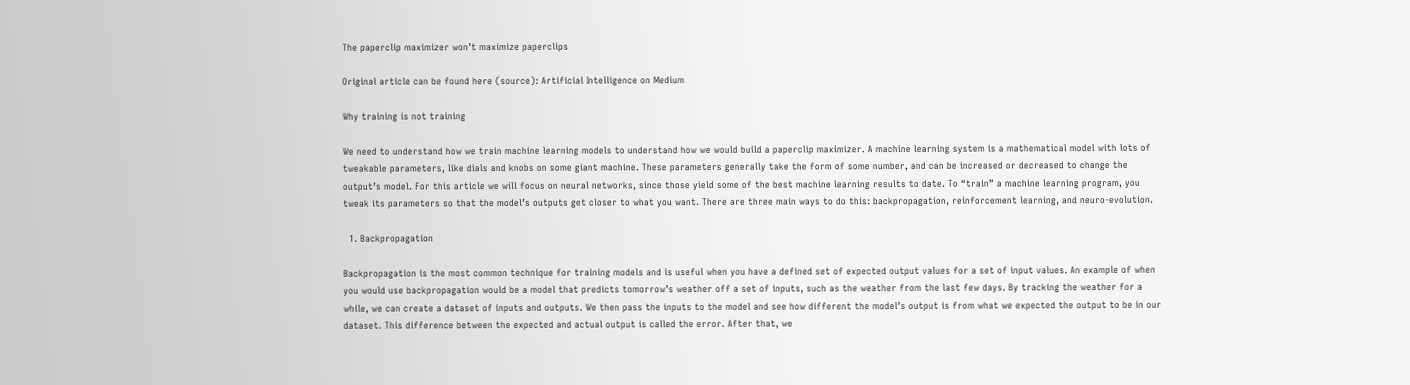The paperclip maximizer won’t maximize paperclips

Original article can be found here (source): Artificial Intelligence on Medium

Why training is not training

We need to understand how we train machine learning models to understand how we would build a paperclip maximizer. A machine learning system is a mathematical model with lots of tweakable parameters, like dials and knobs on some giant machine. These parameters generally take the form of some number, and can be increased or decreased to change the output’s model. For this article we will focus on neural networks, since those yield some of the best machine learning results to date. To “train” a machine learning program, you tweak its parameters so that the model’s outputs get closer to what you want. There are three main ways to do this: backpropagation, reinforcement learning, and neuro-evolution.

  1. Backpropagation

Backpropagation is the most common technique for training models and is useful when you have a defined set of expected output values for a set of input values. An example of when you would use backpropagation would be a model that predicts tomorrow’s weather off a set of inputs, such as the weather from the last few days. By tracking the weather for a while, we can create a dataset of inputs and outputs. We then pass the inputs to the model and see how different the model’s output is from what we expected the output to be in our dataset. This difference between the expected and actual output is called the error. After that, we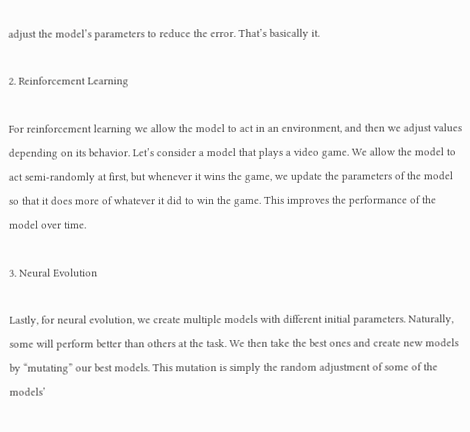adjust the model’s parameters to reduce the error. That’s basically it.

2. Reinforcement Learning

For reinforcement learning we allow the model to act in an environment, and then we adjust values depending on its behavior. Let’s consider a model that plays a video game. We allow the model to act semi-randomly at first, but whenever it wins the game, we update the parameters of the model so that it does more of whatever it did to win the game. This improves the performance of the model over time.

3. Neural Evolution

Lastly, for neural evolution, we create multiple models with different initial parameters. Naturally, some will perform better than others at the task. We then take the best ones and create new models by “mutating” our best models. This mutation is simply the random adjustment of some of the models’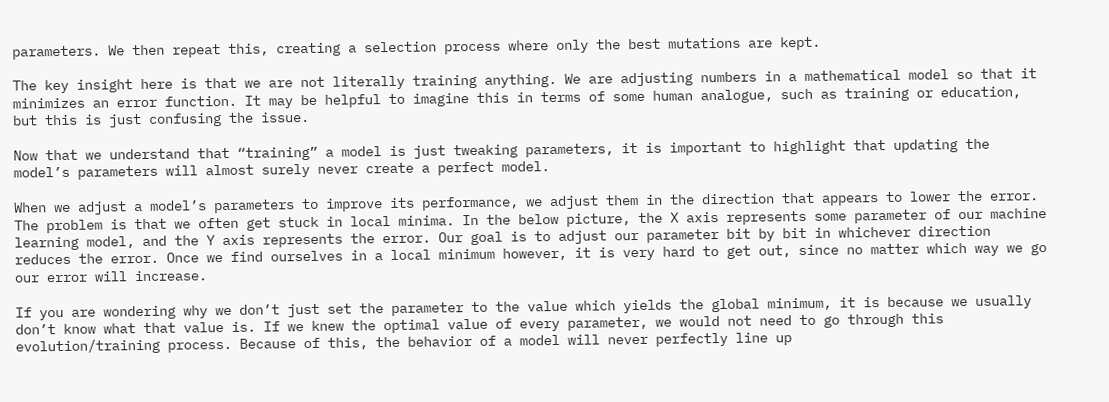parameters. We then repeat this, creating a selection process where only the best mutations are kept.

The key insight here is that we are not literally training anything. We are adjusting numbers in a mathematical model so that it minimizes an error function. It may be helpful to imagine this in terms of some human analogue, such as training or education, but this is just confusing the issue.

Now that we understand that “training” a model is just tweaking parameters, it is important to highlight that updating the model’s parameters will almost surely never create a perfect model.

When we adjust a model’s parameters to improve its performance, we adjust them in the direction that appears to lower the error. The problem is that we often get stuck in local minima. In the below picture, the X axis represents some parameter of our machine learning model, and the Y axis represents the error. Our goal is to adjust our parameter bit by bit in whichever direction reduces the error. Once we find ourselves in a local minimum however, it is very hard to get out, since no matter which way we go our error will increase.

If you are wondering why we don’t just set the parameter to the value which yields the global minimum, it is because we usually don’t know what that value is. If we knew the optimal value of every parameter, we would not need to go through this evolution/training process. Because of this, the behavior of a model will never perfectly line up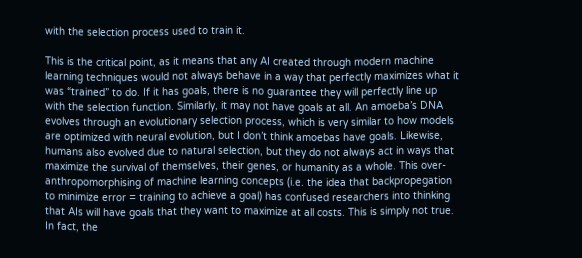with the selection process used to train it.

This is the critical point, as it means that any AI created through modern machine learning techniques would not always behave in a way that perfectly maximizes what it was “trained” to do. If it has goals, there is no guarantee they will perfectly line up with the selection function. Similarly, it may not have goals at all. An amoeba’s DNA evolves through an evolutionary selection process, which is very similar to how models are optimized with neural evolution, but I don’t think amoebas have goals. Likewise, humans also evolved due to natural selection, but they do not always act in ways that maximize the survival of themselves, their genes, or humanity as a whole. This over-anthropomorphising of machine learning concepts (i.e. the idea that backpropegation to minimize error = training to achieve a goal) has confused researchers into thinking that AIs will have goals that they want to maximize at all costs. This is simply not true. In fact, the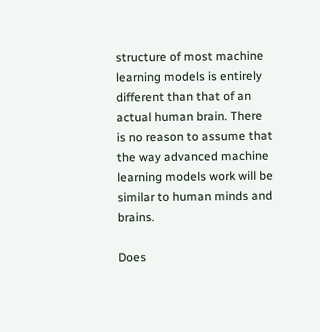structure of most machine learning models is entirely different than that of an actual human brain. There is no reason to assume that the way advanced machine learning models work will be similar to human minds and brains.

Does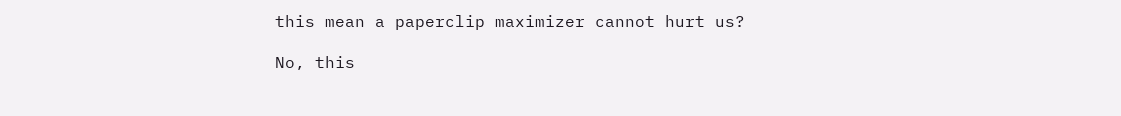this mean a paperclip maximizer cannot hurt us?

No, this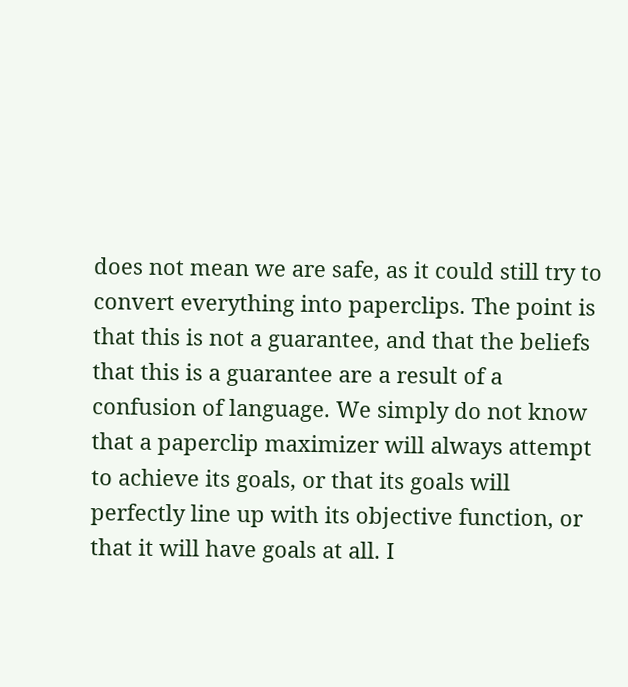does not mean we are safe, as it could still try to convert everything into paperclips. The point is that this is not a guarantee, and that the beliefs that this is a guarantee are a result of a confusion of language. We simply do not know that a paperclip maximizer will always attempt to achieve its goals, or that its goals will perfectly line up with its objective function, or that it will have goals at all. I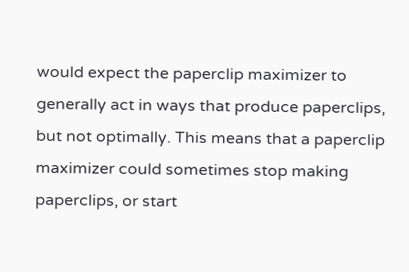would expect the paperclip maximizer to generally act in ways that produce paperclips, but not optimally. This means that a paperclip maximizer could sometimes stop making paperclips, or start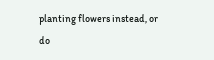planting flowers instead, or do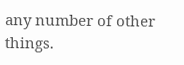any number of other things.